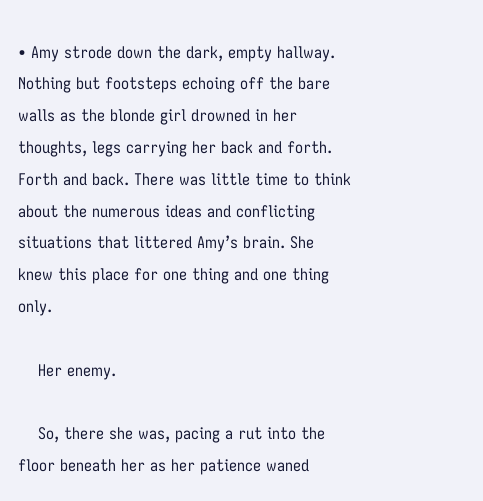• Amy strode down the dark, empty hallway. Nothing but footsteps echoing off the bare walls as the blonde girl drowned in her thoughts, legs carrying her back and forth. Forth and back. There was little time to think about the numerous ideas and conflicting situations that littered Amy’s brain. She knew this place for one thing and one thing only.

    Her enemy.

    So, there she was, pacing a rut into the floor beneath her as her patience waned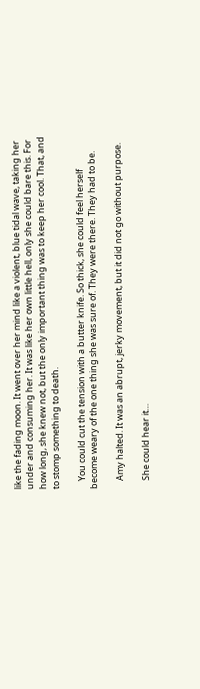like the fading moon. It went over her mind like a violent, blue tidal wave, taking her under and consuming her. It was like her own little hell, only she could bare this. For how long, she knew not, but the only important thing was to keep her cool. That, and to stomp something to death.

    You could cut the tension with a butter knife. So thick, she could feel herself become weary of the one thing she was sure of. They were there. They had to be.

    Amy halted. It was an abrupt, jerky movement, but it did not go without purpose.

    She could hear it…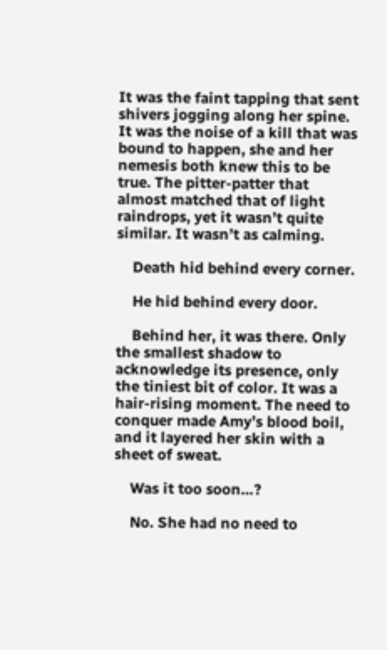It was the faint tapping that sent shivers jogging along her spine. It was the noise of a kill that was bound to happen, she and her nemesis both knew this to be true. The pitter-patter that almost matched that of light raindrops, yet it wasn’t quite similar. It wasn’t as calming.

    Death hid behind every corner.

    He hid behind every door.

    Behind her, it was there. Only the smallest shadow to acknowledge its presence, only the tiniest bit of color. It was a hair-rising moment. The need to conquer made Amy’s blood boil, and it layered her skin with a sheet of sweat.

    Was it too soon…?

    No. She had no need to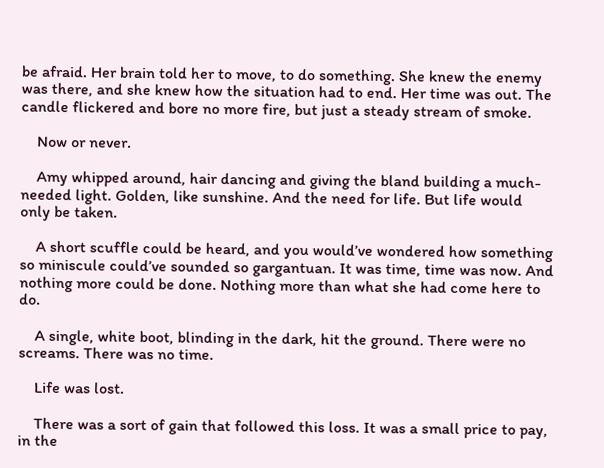be afraid. Her brain told her to move, to do something. She knew the enemy was there, and she knew how the situation had to end. Her time was out. The candle flickered and bore no more fire, but just a steady stream of smoke.

    Now or never.

    Amy whipped around, hair dancing and giving the bland building a much-needed light. Golden, like sunshine. And the need for life. But life would only be taken.

    A short scuffle could be heard, and you would’ve wondered how something so miniscule could’ve sounded so gargantuan. It was time, time was now. And nothing more could be done. Nothing more than what she had come here to do.

    A single, white boot, blinding in the dark, hit the ground. There were no screams. There was no time.

    Life was lost.

    There was a sort of gain that followed this loss. It was a small price to pay, in the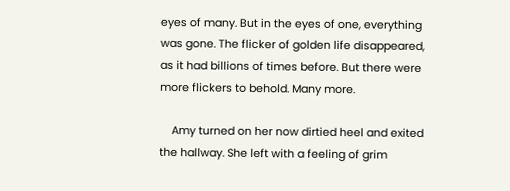eyes of many. But in the eyes of one, everything was gone. The flicker of golden life disappeared, as it had billions of times before. But there were more flickers to behold. Many more.

    Amy turned on her now dirtied heel and exited the hallway. She left with a feeling of grim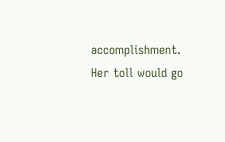accomplishment. Her toll would go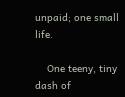unpaid; one small life.

    One teeny, tiny dash of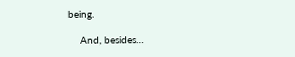being.

    And, besides…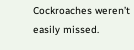Cockroaches weren’t easily missed.